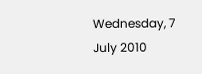Wednesday, 7 July 2010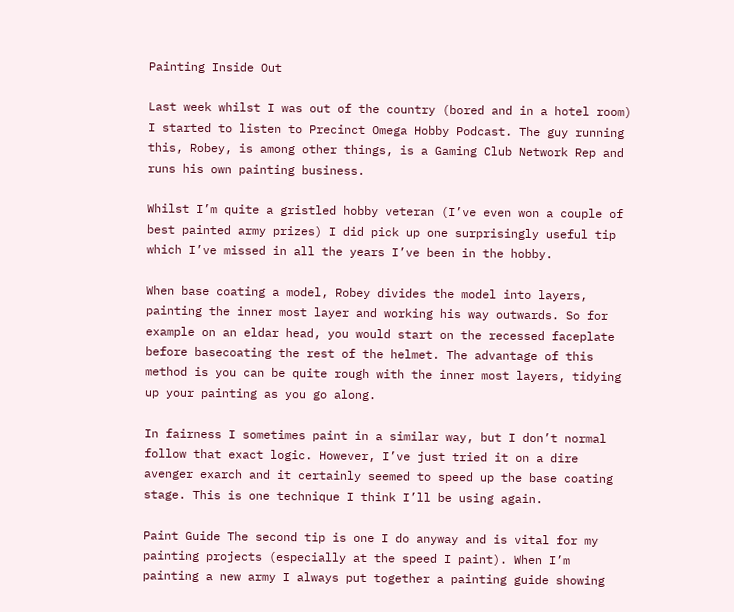Painting Inside Out

Last week whilst I was out of the country (bored and in a hotel room) I started to listen to Precinct Omega Hobby Podcast. The guy running this, Robey, is among other things, is a Gaming Club Network Rep and runs his own painting business.

Whilst I’m quite a gristled hobby veteran (I’ve even won a couple of best painted army prizes) I did pick up one surprisingly useful tip which I’ve missed in all the years I’ve been in the hobby.

When base coating a model, Robey divides the model into layers, painting the inner most layer and working his way outwards. So for example on an eldar head, you would start on the recessed faceplate before basecoating the rest of the helmet. The advantage of this method is you can be quite rough with the inner most layers, tidying up your painting as you go along.

In fairness I sometimes paint in a similar way, but I don’t normal follow that exact logic. However, I’ve just tried it on a dire avenger exarch and it certainly seemed to speed up the base coating stage. This is one technique I think I’ll be using again.

Paint Guide The second tip is one I do anyway and is vital for my painting projects (especially at the speed I paint). When I’m painting a new army I always put together a painting guide showing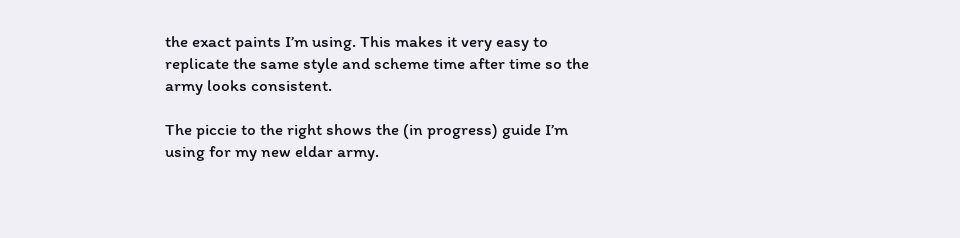the exact paints I’m using. This makes it very easy to replicate the same style and scheme time after time so the army looks consistent.

The piccie to the right shows the (in progress) guide I’m using for my new eldar army.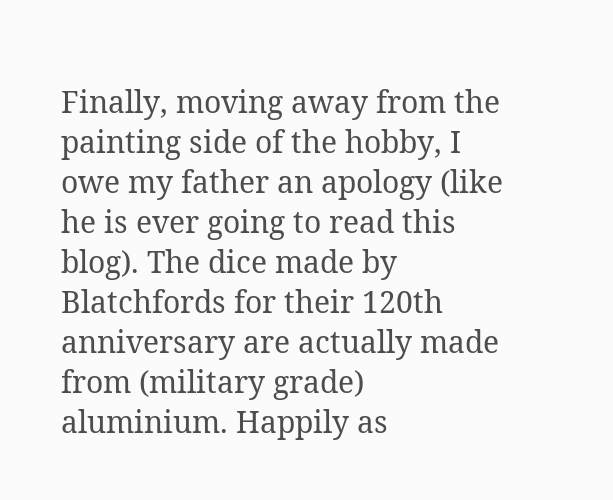Finally, moving away from the painting side of the hobby, I owe my father an apology (like he is ever going to read this blog). The dice made by Blatchfords for their 120th anniversary are actually made from (military grade) aluminium. Happily as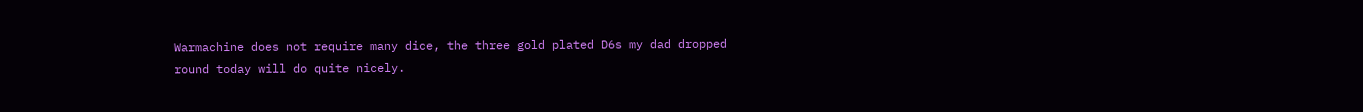Warmachine does not require many dice, the three gold plated D6s my dad dropped round today will do quite nicely.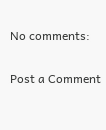No comments:

Post a Comment